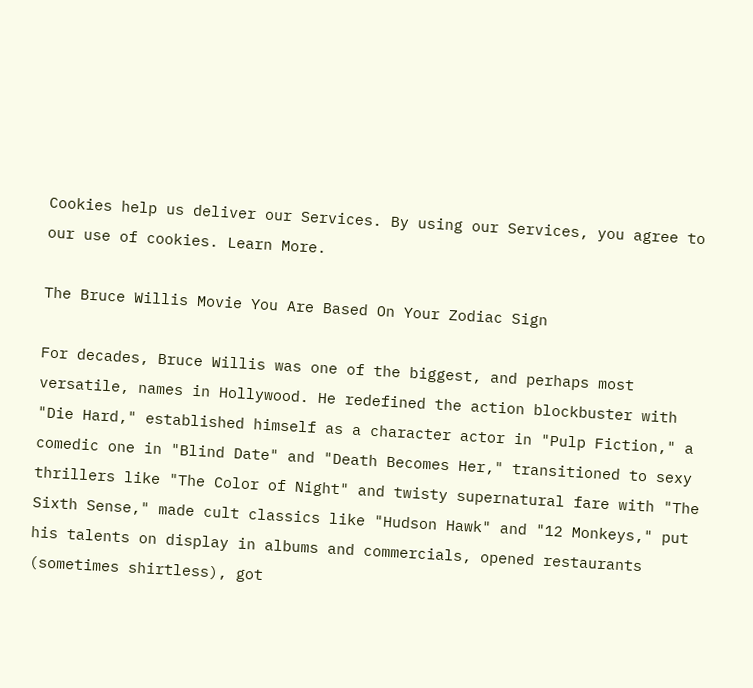Cookies help us deliver our Services. By using our Services, you agree to our use of cookies. Learn More.

The Bruce Willis Movie You Are Based On Your Zodiac Sign

For decades, Bruce Willis was one of the biggest, and perhaps most versatile, names in Hollywood. He redefined the action blockbuster with "Die Hard," established himself as a character actor in "Pulp Fiction," a comedic one in "Blind Date" and "Death Becomes Her," transitioned to sexy thrillers like "The Color of Night" and twisty supernatural fare with "The Sixth Sense," made cult classics like "Hudson Hawk" and "12 Monkeys," put his talents on display in albums and commercials, opened restaurants (sometimes shirtless), got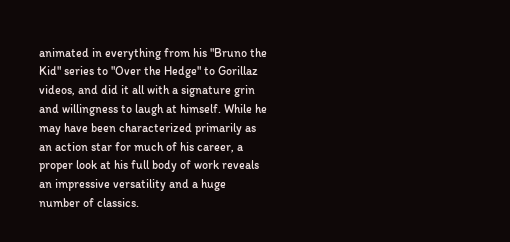animated in everything from his "Bruno the Kid" series to "Over the Hedge" to Gorillaz videos, and did it all with a signature grin and willingness to laugh at himself. While he may have been characterized primarily as an action star for much of his career, a proper look at his full body of work reveals an impressive versatility and a huge number of classics.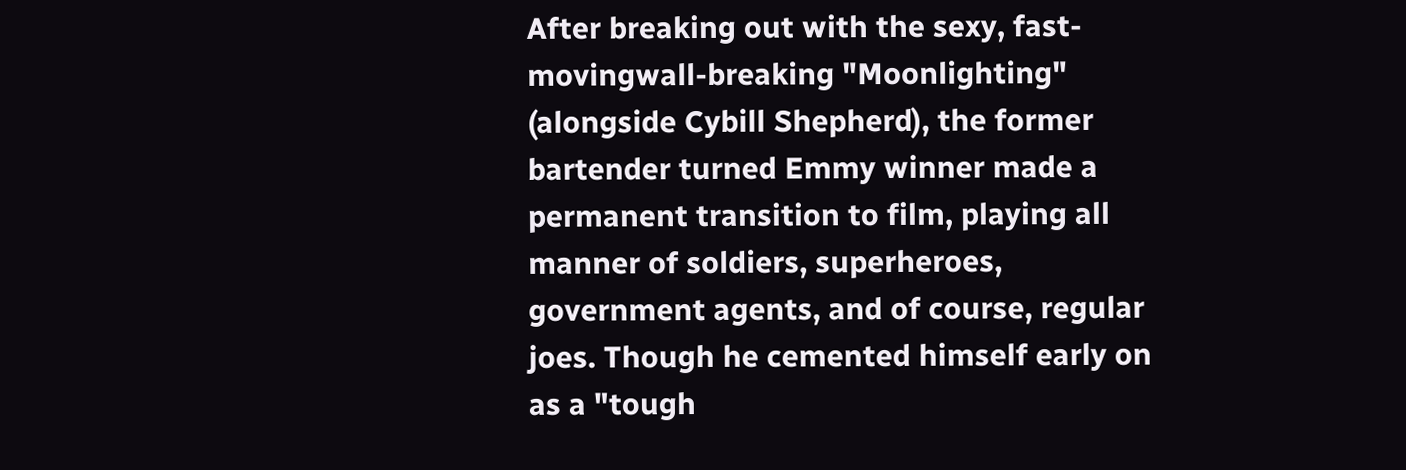After breaking out with the sexy, fast-movingwall-breaking "Moonlighting" (alongside Cybill Shepherd), the former bartender turned Emmy winner made a permanent transition to film, playing all manner of soldiers, superheroes, government agents, and of course, regular joes. Though he cemented himself early on as a "tough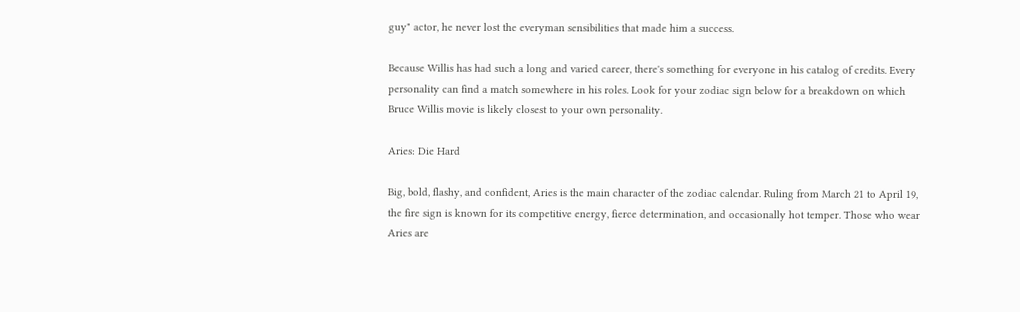guy" actor, he never lost the everyman sensibilities that made him a success.

Because Willis has had such a long and varied career, there's something for everyone in his catalog of credits. Every personality can find a match somewhere in his roles. Look for your zodiac sign below for a breakdown on which Bruce Willis movie is likely closest to your own personality.

Aries: Die Hard

Big, bold, flashy, and confident, Aries is the main character of the zodiac calendar. Ruling from March 21 to April 19, the fire sign is known for its competitive energy, fierce determination, and occasionally hot temper. Those who wear Aries are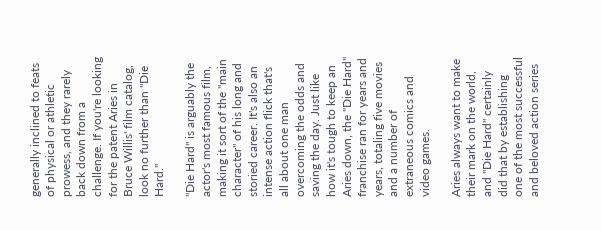generally inclined to feats of physical or athletic prowess, and they rarely back down from a challenge. If you're looking for the patent Aries in Bruce Willis' film catalog, look no further than "Die Hard."

"Die Hard" is arguably the actor's most famous film, making it sort of the "main character" of his long and storied career. It's also an intense action flick that's all about one man overcoming the odds and saving the day. Just like how it's tough to keep an Aries down, the "Die Hard" franchise ran for years and years, totaling five movies and a number of extraneous comics and video games.

Aries always want to make their mark on the world, and "Die Hard" certainly did that by establishing one of the most successful and beloved action series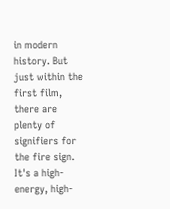in modern history. But just within the first film, there are plenty of signifiers for the fire sign. It's a high-energy, high-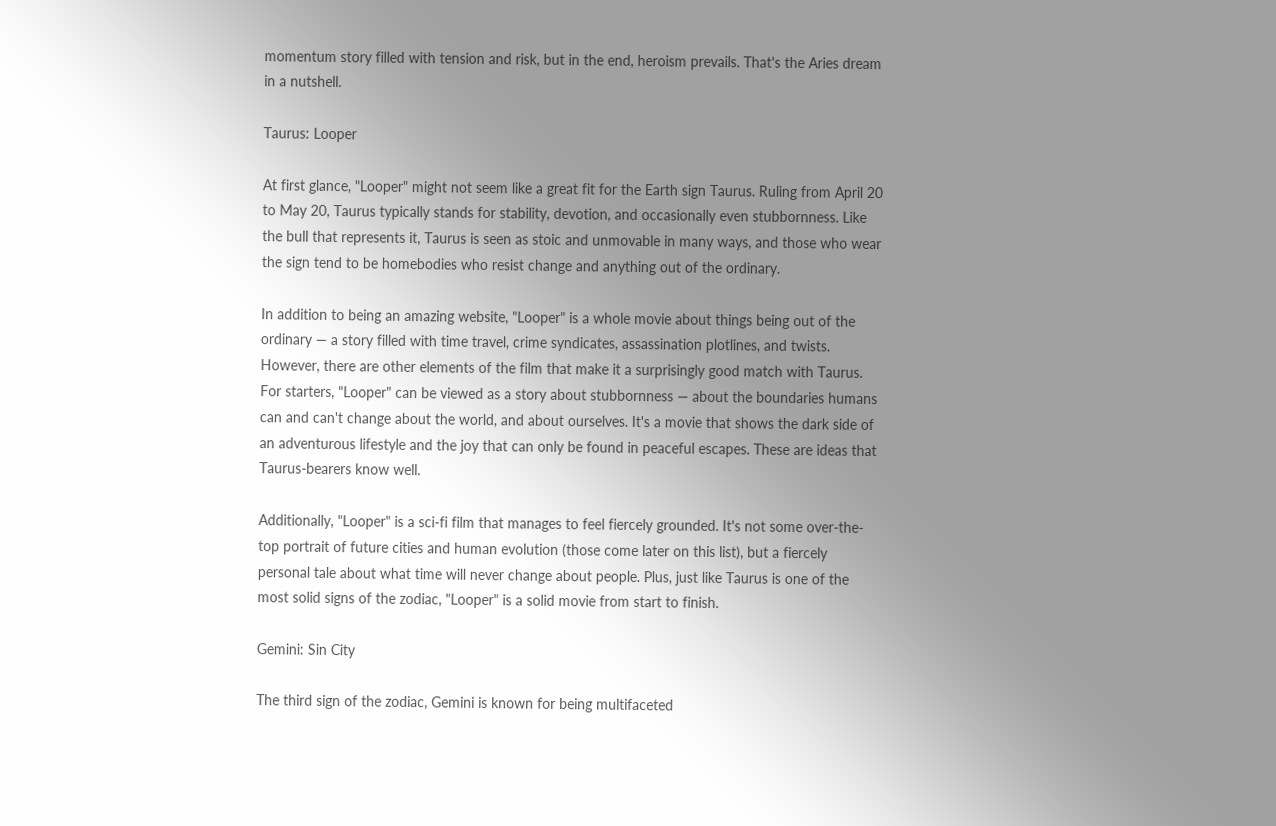momentum story filled with tension and risk, but in the end, heroism prevails. That's the Aries dream in a nutshell.

Taurus: Looper

At first glance, "Looper" might not seem like a great fit for the Earth sign Taurus. Ruling from April 20 to May 20, Taurus typically stands for stability, devotion, and occasionally even stubbornness. Like the bull that represents it, Taurus is seen as stoic and unmovable in many ways, and those who wear the sign tend to be homebodies who resist change and anything out of the ordinary.

In addition to being an amazing website, "Looper" is a whole movie about things being out of the ordinary — a story filled with time travel, crime syndicates, assassination plotlines, and twists. However, there are other elements of the film that make it a surprisingly good match with Taurus. For starters, "Looper" can be viewed as a story about stubbornness — about the boundaries humans can and can't change about the world, and about ourselves. It's a movie that shows the dark side of an adventurous lifestyle and the joy that can only be found in peaceful escapes. These are ideas that Taurus-bearers know well.

Additionally, "Looper" is a sci-fi film that manages to feel fiercely grounded. It's not some over-the-top portrait of future cities and human evolution (those come later on this list), but a fiercely personal tale about what time will never change about people. Plus, just like Taurus is one of the most solid signs of the zodiac, "Looper" is a solid movie from start to finish.

Gemini: Sin City

The third sign of the zodiac, Gemini is known for being multifaceted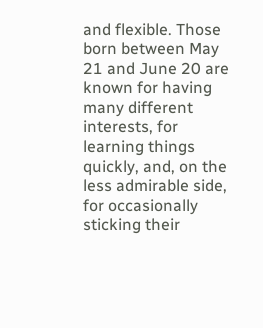and flexible. Those born between May 21 and June 20 are known for having many different interests, for learning things quickly, and, on the less admirable side, for occasionally sticking their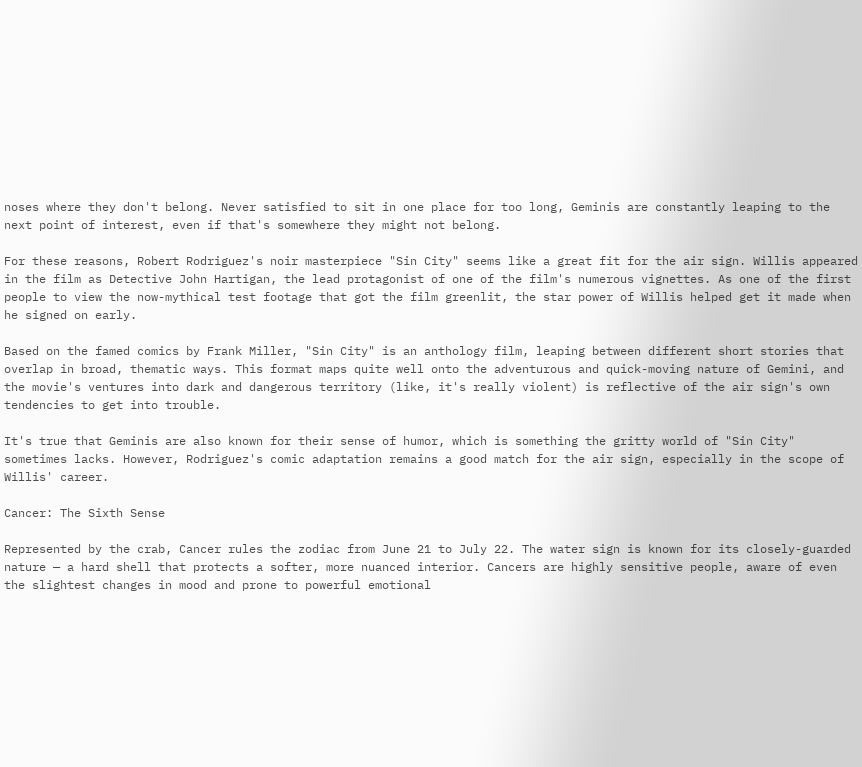noses where they don't belong. Never satisfied to sit in one place for too long, Geminis are constantly leaping to the next point of interest, even if that's somewhere they might not belong.

For these reasons, Robert Rodriguez's noir masterpiece "Sin City" seems like a great fit for the air sign. Willis appeared in the film as Detective John Hartigan, the lead protagonist of one of the film's numerous vignettes. As one of the first people to view the now-mythical test footage that got the film greenlit, the star power of Willis helped get it made when he signed on early.

Based on the famed comics by Frank Miller, "Sin City" is an anthology film, leaping between different short stories that overlap in broad, thematic ways. This format maps quite well onto the adventurous and quick-moving nature of Gemini, and the movie's ventures into dark and dangerous territory (like, it's really violent) is reflective of the air sign's own tendencies to get into trouble.

It's true that Geminis are also known for their sense of humor, which is something the gritty world of "Sin City" sometimes lacks. However, Rodriguez's comic adaptation remains a good match for the air sign, especially in the scope of Willis' career.

Cancer: The Sixth Sense

Represented by the crab, Cancer rules the zodiac from June 21 to July 22. The water sign is known for its closely-guarded nature — a hard shell that protects a softer, more nuanced interior. Cancers are highly sensitive people, aware of even the slightest changes in mood and prone to powerful emotional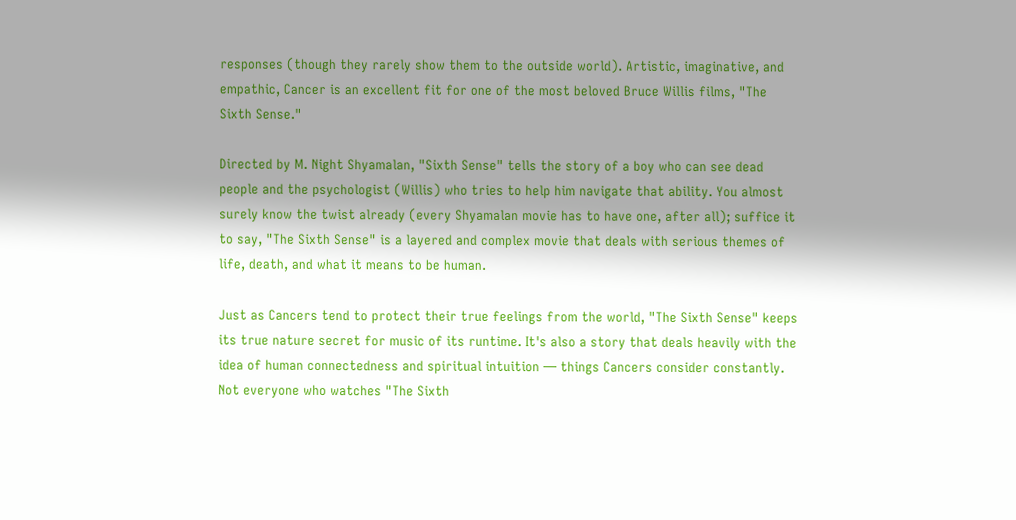responses (though they rarely show them to the outside world). Artistic, imaginative, and empathic, Cancer is an excellent fit for one of the most beloved Bruce Willis films, "The Sixth Sense."

Directed by M. Night Shyamalan, "Sixth Sense" tells the story of a boy who can see dead people and the psychologist (Willis) who tries to help him navigate that ability. You almost surely know the twist already (every Shyamalan movie has to have one, after all); suffice it to say, "The Sixth Sense" is a layered and complex movie that deals with serious themes of life, death, and what it means to be human.

Just as Cancers tend to protect their true feelings from the world, "The Sixth Sense" keeps its true nature secret for music of its runtime. It's also a story that deals heavily with the idea of human connectedness and spiritual intuition — things Cancers consider constantly. Not everyone who watches "The Sixth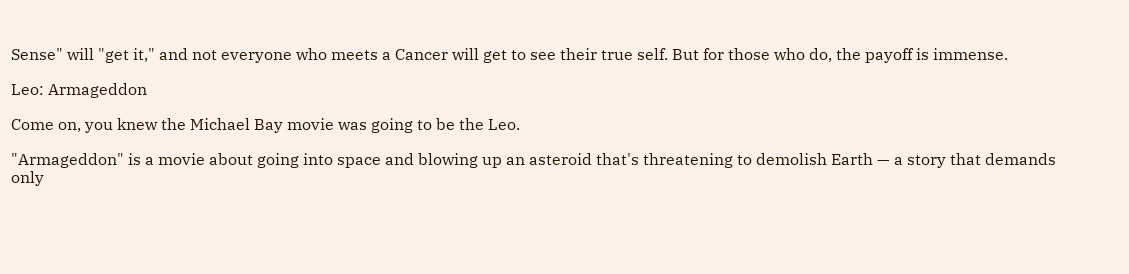Sense" will "get it," and not everyone who meets a Cancer will get to see their true self. But for those who do, the payoff is immense.

Leo: Armageddon

Come on, you knew the Michael Bay movie was going to be the Leo.

"Armageddon" is a movie about going into space and blowing up an asteroid that's threatening to demolish Earth — a story that demands only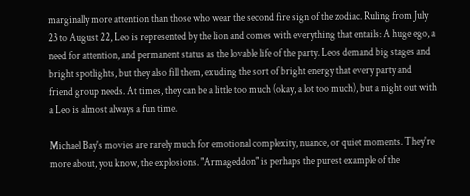marginally more attention than those who wear the second fire sign of the zodiac. Ruling from July 23 to August 22, Leo is represented by the lion and comes with everything that entails: A huge ego, a need for attention, and permanent status as the lovable life of the party. Leos demand big stages and bright spotlights, but they also fill them, exuding the sort of bright energy that every party and friend group needs. At times, they can be a little too much (okay, a lot too much), but a night out with a Leo is almost always a fun time.

Michael Bay's movies are rarely much for emotional complexity, nuance, or quiet moments. They're more about, you know, the explosions. "Armageddon" is perhaps the purest example of the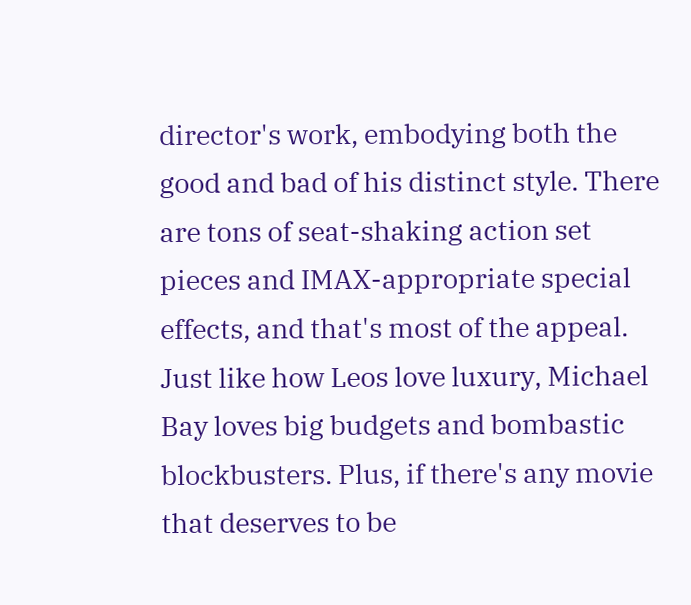director's work, embodying both the good and bad of his distinct style. There are tons of seat-shaking action set pieces and IMAX-appropriate special effects, and that's most of the appeal. Just like how Leos love luxury, Michael Bay loves big budgets and bombastic blockbusters. Plus, if there's any movie that deserves to be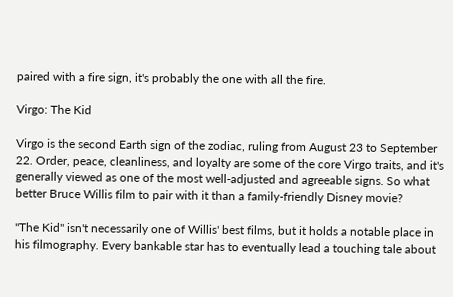paired with a fire sign, it's probably the one with all the fire.

Virgo: The Kid

Virgo is the second Earth sign of the zodiac, ruling from August 23 to September 22. Order, peace, cleanliness, and loyalty are some of the core Virgo traits, and it's generally viewed as one of the most well-adjusted and agreeable signs. So what better Bruce Willis film to pair with it than a family-friendly Disney movie?

"The Kid" isn't necessarily one of Willis' best films, but it holds a notable place in his filmography. Every bankable star has to eventually lead a touching tale about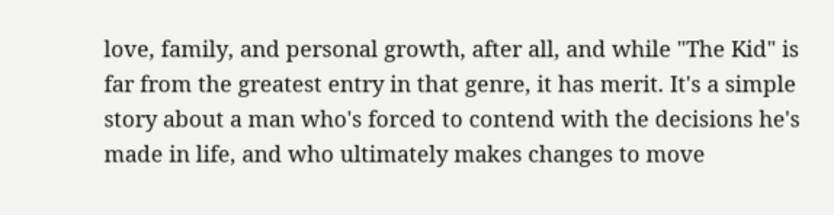love, family, and personal growth, after all, and while "The Kid" is far from the greatest entry in that genre, it has merit. It's a simple story about a man who's forced to contend with the decisions he's made in life, and who ultimately makes changes to move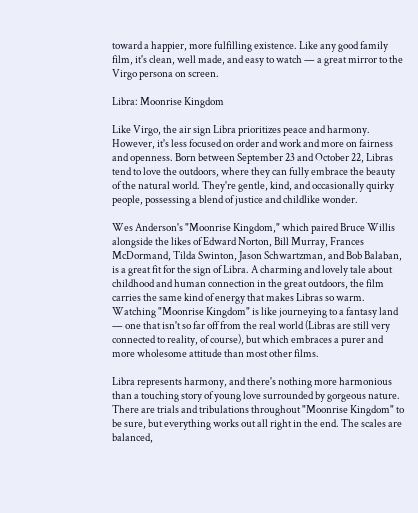toward a happier, more fulfilling existence. Like any good family film, it's clean, well made, and easy to watch — a great mirror to the Virgo persona on screen.

Libra: Moonrise Kingdom

Like Virgo, the air sign Libra prioritizes peace and harmony. However, it's less focused on order and work and more on fairness and openness. Born between September 23 and October 22, Libras tend to love the outdoors, where they can fully embrace the beauty of the natural world. They're gentle, kind, and occasionally quirky people, possessing a blend of justice and childlike wonder.

Wes Anderson's "Moonrise Kingdom," which paired Bruce Willis alongside the likes of Edward Norton, Bill Murray, Frances McDormand, Tilda Swinton, Jason Schwartzman, and Bob Balaban, is a great fit for the sign of Libra. A charming and lovely tale about childhood and human connection in the great outdoors, the film carries the same kind of energy that makes Libras so warm. Watching "Moonrise Kingdom" is like journeying to a fantasy land — one that isn't so far off from the real world (Libras are still very connected to reality, of course), but which embraces a purer and more wholesome attitude than most other films.

Libra represents harmony, and there's nothing more harmonious than a touching story of young love surrounded by gorgeous nature. There are trials and tribulations throughout "Moonrise Kingdom" to be sure, but everything works out all right in the end. The scales are balanced,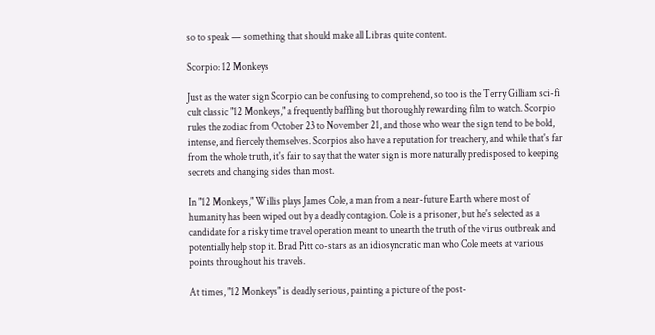so to speak — something that should make all Libras quite content.

Scorpio: 12 Monkeys

Just as the water sign Scorpio can be confusing to comprehend, so too is the Terry Gilliam sci-fi cult classic "12 Monkeys," a frequently baffling but thoroughly rewarding film to watch. Scorpio rules the zodiac from October 23 to November 21, and those who wear the sign tend to be bold, intense, and fiercely themselves. Scorpios also have a reputation for treachery, and while that's far from the whole truth, it's fair to say that the water sign is more naturally predisposed to keeping secrets and changing sides than most.

In "12 Monkeys," Willis plays James Cole, a man from a near-future Earth where most of humanity has been wiped out by a deadly contagion. Cole is a prisoner, but he's selected as a candidate for a risky time travel operation meant to unearth the truth of the virus outbreak and potentially help stop it. Brad Pitt co-stars as an idiosyncratic man who Cole meets at various points throughout his travels.

At times, "12 Monkeys" is deadly serious, painting a picture of the post-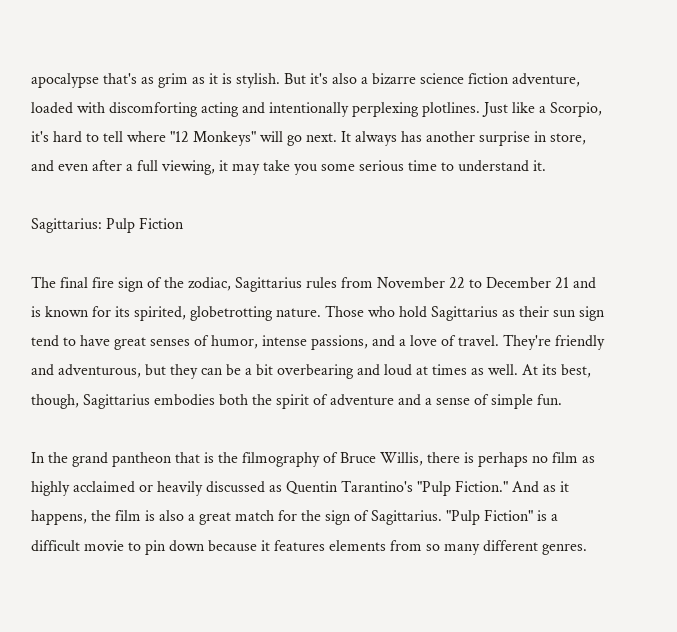apocalypse that's as grim as it is stylish. But it's also a bizarre science fiction adventure, loaded with discomforting acting and intentionally perplexing plotlines. Just like a Scorpio, it's hard to tell where "12 Monkeys" will go next. It always has another surprise in store, and even after a full viewing, it may take you some serious time to understand it.

Sagittarius: Pulp Fiction

The final fire sign of the zodiac, Sagittarius rules from November 22 to December 21 and is known for its spirited, globetrotting nature. Those who hold Sagittarius as their sun sign tend to have great senses of humor, intense passions, and a love of travel. They're friendly and adventurous, but they can be a bit overbearing and loud at times as well. At its best, though, Sagittarius embodies both the spirit of adventure and a sense of simple fun.

In the grand pantheon that is the filmography of Bruce Willis, there is perhaps no film as highly acclaimed or heavily discussed as Quentin Tarantino's "Pulp Fiction." And as it happens, the film is also a great match for the sign of Sagittarius. "Pulp Fiction" is a difficult movie to pin down because it features elements from so many different genres.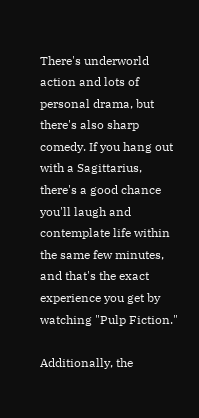There's underworld action and lots of personal drama, but there's also sharp comedy. If you hang out with a Sagittarius, there's a good chance you'll laugh and contemplate life within the same few minutes, and that's the exact experience you get by watching "Pulp Fiction."

Additionally, the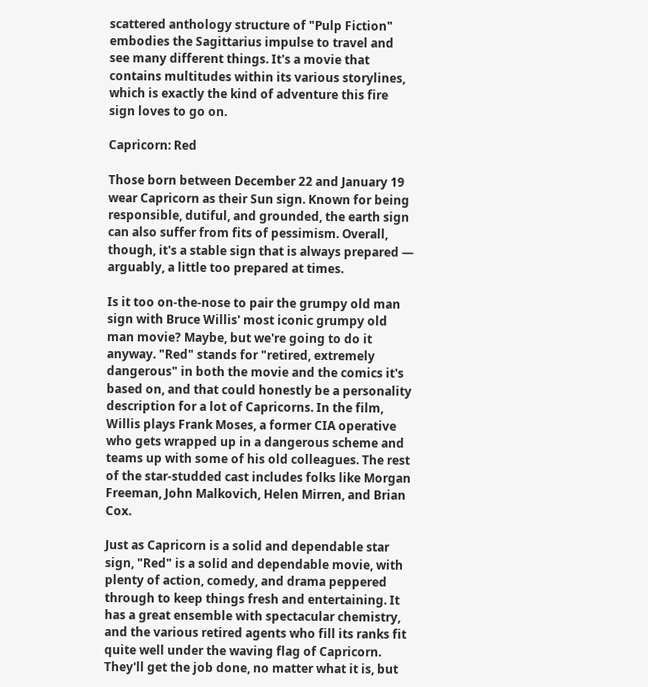scattered anthology structure of "Pulp Fiction" embodies the Sagittarius impulse to travel and see many different things. It's a movie that contains multitudes within its various storylines, which is exactly the kind of adventure this fire sign loves to go on.

Capricorn: Red

Those born between December 22 and January 19 wear Capricorn as their Sun sign. Known for being responsible, dutiful, and grounded, the earth sign can also suffer from fits of pessimism. Overall, though, it's a stable sign that is always prepared — arguably, a little too prepared at times.

Is it too on-the-nose to pair the grumpy old man sign with Bruce Willis' most iconic grumpy old man movie? Maybe, but we're going to do it anyway. "Red" stands for "retired, extremely dangerous" in both the movie and the comics it's based on, and that could honestly be a personality description for a lot of Capricorns. In the film, Willis plays Frank Moses, a former CIA operative who gets wrapped up in a dangerous scheme and teams up with some of his old colleagues. The rest of the star-studded cast includes folks like Morgan Freeman, John Malkovich, Helen Mirren, and Brian Cox.

Just as Capricorn is a solid and dependable star sign, "Red" is a solid and dependable movie, with plenty of action, comedy, and drama peppered through to keep things fresh and entertaining. It has a great ensemble with spectacular chemistry, and the various retired agents who fill its ranks fit quite well under the waving flag of Capricorn. They'll get the job done, no matter what it is, but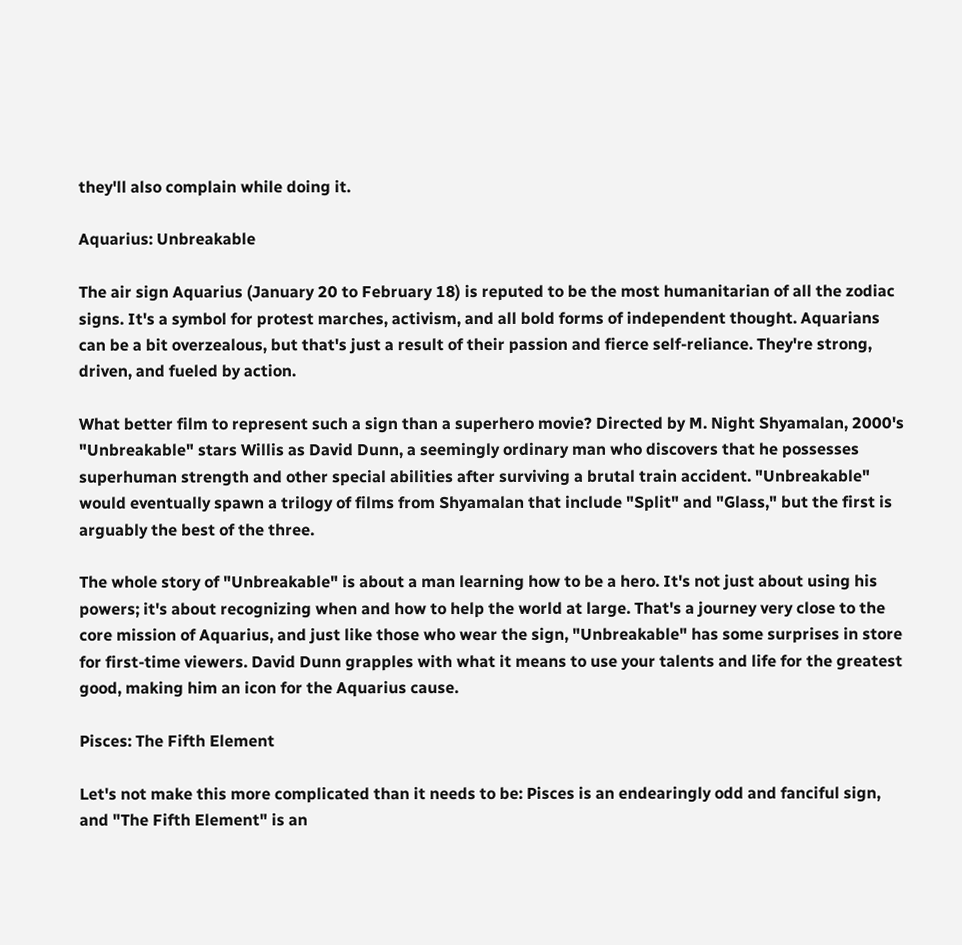they'll also complain while doing it.

Aquarius: Unbreakable

The air sign Aquarius (January 20 to February 18) is reputed to be the most humanitarian of all the zodiac signs. It's a symbol for protest marches, activism, and all bold forms of independent thought. Aquarians can be a bit overzealous, but that's just a result of their passion and fierce self-reliance. They're strong, driven, and fueled by action.

What better film to represent such a sign than a superhero movie? Directed by M. Night Shyamalan, 2000's "Unbreakable" stars Willis as David Dunn, a seemingly ordinary man who discovers that he possesses superhuman strength and other special abilities after surviving a brutal train accident. "Unbreakable" would eventually spawn a trilogy of films from Shyamalan that include "Split" and "Glass," but the first is arguably the best of the three.

The whole story of "Unbreakable" is about a man learning how to be a hero. It's not just about using his powers; it's about recognizing when and how to help the world at large. That's a journey very close to the core mission of Aquarius, and just like those who wear the sign, "Unbreakable" has some surprises in store for first-time viewers. David Dunn grapples with what it means to use your talents and life for the greatest good, making him an icon for the Aquarius cause.

Pisces: The Fifth Element

Let's not make this more complicated than it needs to be: Pisces is an endearingly odd and fanciful sign, and "The Fifth Element" is an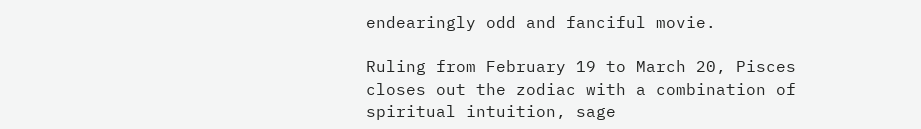endearingly odd and fanciful movie.

Ruling from February 19 to March 20, Pisces closes out the zodiac with a combination of spiritual intuition, sage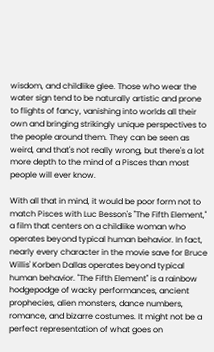wisdom, and childlike glee. Those who wear the water sign tend to be naturally artistic and prone to flights of fancy, vanishing into worlds all their own and bringing strikingly unique perspectives to the people around them. They can be seen as weird, and that's not really wrong, but there's a lot more depth to the mind of a Pisces than most people will ever know.

With all that in mind, it would be poor form not to match Pisces with Luc Besson's "The Fifth Element," a film that centers on a childlike woman who operates beyond typical human behavior. In fact, nearly every character in the movie save for Bruce Willis' Korben Dallas operates beyond typical human behavior. "The Fifth Element" is a rainbow hodgepodge of wacky performances, ancient prophecies, alien monsters, dance numbers, romance, and bizarre costumes. It might not be a perfect representation of what goes on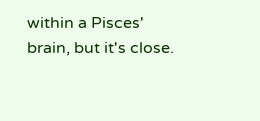within a Pisces' brain, but it's close.